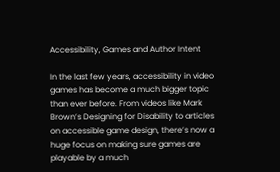Accessibility, Games and Author Intent

In the last few years, accessibility in video games has become a much bigger topic than ever before. From videos like Mark Brown’s Designing for Disability to articles on accessible game design, there’s now a huge focus on making sure games are playable by a much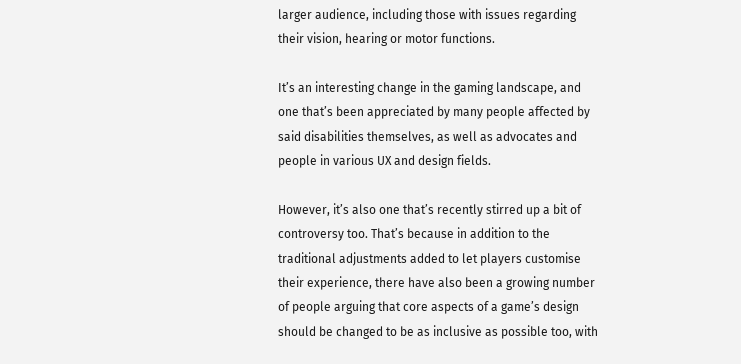larger audience, including those with issues regarding their vision, hearing or motor functions.

It’s an interesting change in the gaming landscape, and one that’s been appreciated by many people affected by said disabilities themselves, as well as advocates and people in various UX and design fields.

However, it’s also one that’s recently stirred up a bit of controversy too. That’s because in addition to the traditional adjustments added to let players customise their experience, there have also been a growing number of people arguing that core aspects of a game’s design should be changed to be as inclusive as possible too, with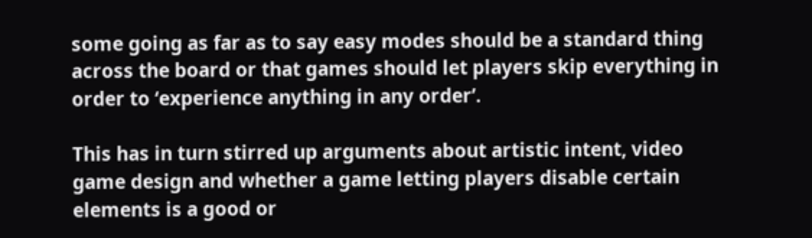some going as far as to say easy modes should be a standard thing across the board or that games should let players skip everything in order to ‘experience anything in any order’.

This has in turn stirred up arguments about artistic intent, video game design and whether a game letting players disable certain elements is a good or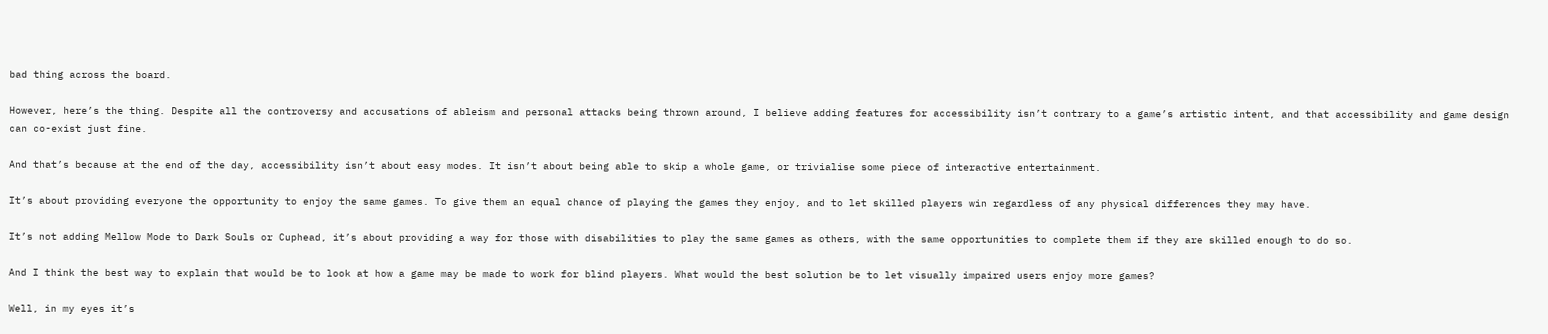bad thing across the board.

However, here’s the thing. Despite all the controversy and accusations of ableism and personal attacks being thrown around, I believe adding features for accessibility isn’t contrary to a game’s artistic intent, and that accessibility and game design can co-exist just fine.

And that’s because at the end of the day, accessibility isn’t about easy modes. It isn’t about being able to skip a whole game, or trivialise some piece of interactive entertainment.

It’s about providing everyone the opportunity to enjoy the same games. To give them an equal chance of playing the games they enjoy, and to let skilled players win regardless of any physical differences they may have.

It’s not adding Mellow Mode to Dark Souls or Cuphead, it’s about providing a way for those with disabilities to play the same games as others, with the same opportunities to complete them if they are skilled enough to do so.

And I think the best way to explain that would be to look at how a game may be made to work for blind players. What would the best solution be to let visually impaired users enjoy more games?

Well, in my eyes it’s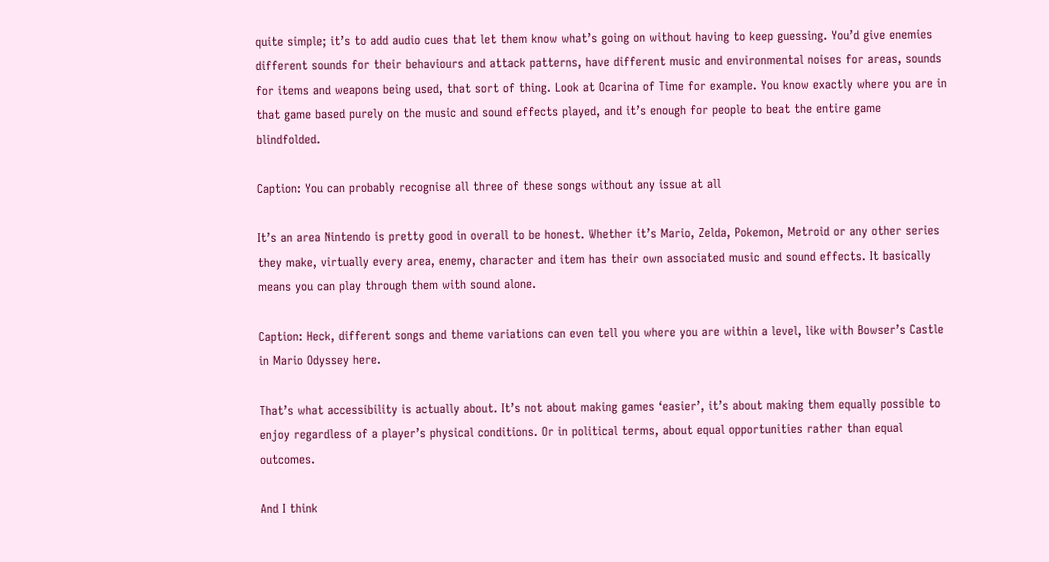quite simple; it’s to add audio cues that let them know what’s going on without having to keep guessing. You’d give enemies different sounds for their behaviours and attack patterns, have different music and environmental noises for areas, sounds for items and weapons being used, that sort of thing. Look at Ocarina of Time for example. You know exactly where you are in that game based purely on the music and sound effects played, and it’s enough for people to beat the entire game blindfolded.

Caption: You can probably recognise all three of these songs without any issue at all

It’s an area Nintendo is pretty good in overall to be honest. Whether it’s Mario, Zelda, Pokemon, Metroid or any other series they make, virtually every area, enemy, character and item has their own associated music and sound effects. It basically means you can play through them with sound alone.

Caption: Heck, different songs and theme variations can even tell you where you are within a level, like with Bowser’s Castle in Mario Odyssey here.

That’s what accessibility is actually about. It’s not about making games ‘easier’, it’s about making them equally possible to enjoy regardless of a player’s physical conditions. Or in political terms, about equal opportunities rather than equal outcomes.

And I think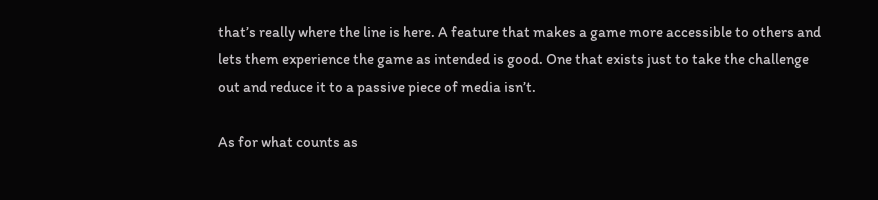that’s really where the line is here. A feature that makes a game more accessible to others and lets them experience the game as intended is good. One that exists just to take the challenge out and reduce it to a passive piece of media isn’t.

As for what counts as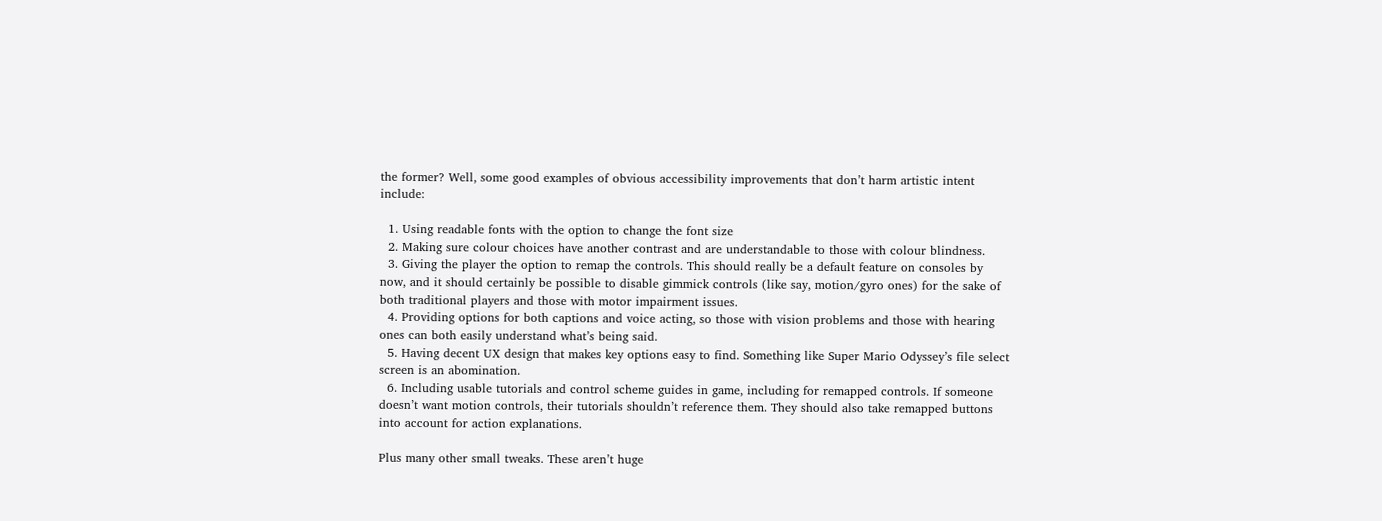the former? Well, some good examples of obvious accessibility improvements that don’t harm artistic intent include:

  1. Using readable fonts with the option to change the font size
  2. Making sure colour choices have another contrast and are understandable to those with colour blindness.
  3. Giving the player the option to remap the controls. This should really be a default feature on consoles by now, and it should certainly be possible to disable gimmick controls (like say, motion/gyro ones) for the sake of both traditional players and those with motor impairment issues.
  4. Providing options for both captions and voice acting, so those with vision problems and those with hearing ones can both easily understand what’s being said.
  5. Having decent UX design that makes key options easy to find. Something like Super Mario Odyssey’s file select screen is an abomination.
  6. Including usable tutorials and control scheme guides in game, including for remapped controls. If someone doesn’t want motion controls, their tutorials shouldn’t reference them. They should also take remapped buttons into account for action explanations.

Plus many other small tweaks. These aren’t huge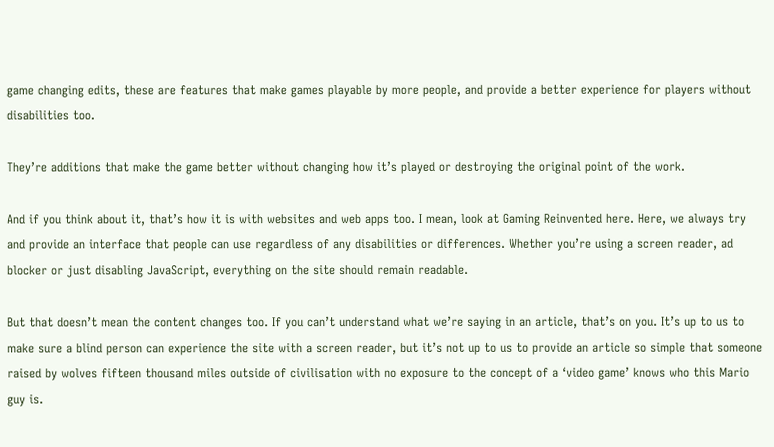game changing edits, these are features that make games playable by more people, and provide a better experience for players without disabilities too.

They’re additions that make the game better without changing how it’s played or destroying the original point of the work.

And if you think about it, that’s how it is with websites and web apps too. I mean, look at Gaming Reinvented here. Here, we always try and provide an interface that people can use regardless of any disabilities or differences. Whether you’re using a screen reader, ad blocker or just disabling JavaScript, everything on the site should remain readable.

But that doesn’t mean the content changes too. If you can’t understand what we’re saying in an article, that’s on you. It’s up to us to make sure a blind person can experience the site with a screen reader, but it’s not up to us to provide an article so simple that someone raised by wolves fifteen thousand miles outside of civilisation with no exposure to the concept of a ‘video game’ knows who this Mario guy is.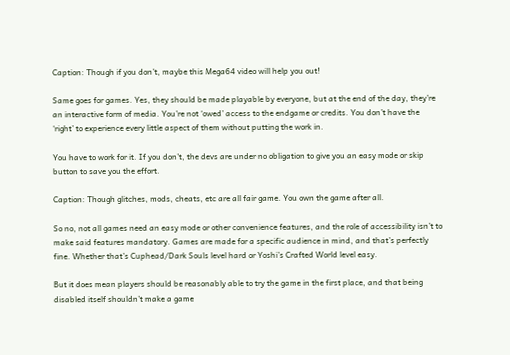Caption: Though if you don’t, maybe this Mega64 video will help you out!

Same goes for games. Yes, they should be made playable by everyone, but at the end of the day, they’re an interactive form of media. You’re not ‘owed’ access to the endgame or credits. You don’t have the ‘right’ to experience every little aspect of them without putting the work in.

You have to work for it. If you don’t, the devs are under no obligation to give you an easy mode or skip button to save you the effort.

Caption: Though glitches, mods, cheats, etc are all fair game. You own the game after all.

So no, not all games need an easy mode or other convenience features, and the role of accessibility isn’t to make said features mandatory. Games are made for a specific audience in mind, and that’s perfectly fine. Whether that’s Cuphead/Dark Souls level hard or Yoshi’s Crafted World level easy.

But it does mean players should be reasonably able to try the game in the first place, and that being disabled itself shouldn’t make a game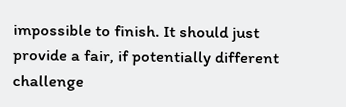impossible to finish. It should just provide a fair, if potentially different challenge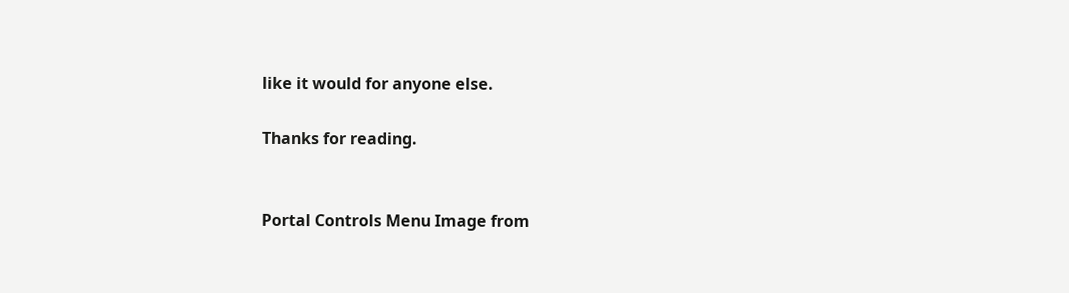like it would for anyone else.

Thanks for reading.


Portal Controls Menu Image from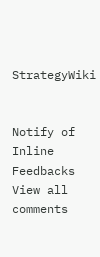StrategyWiki


Notify of
Inline Feedbacks
View all comments